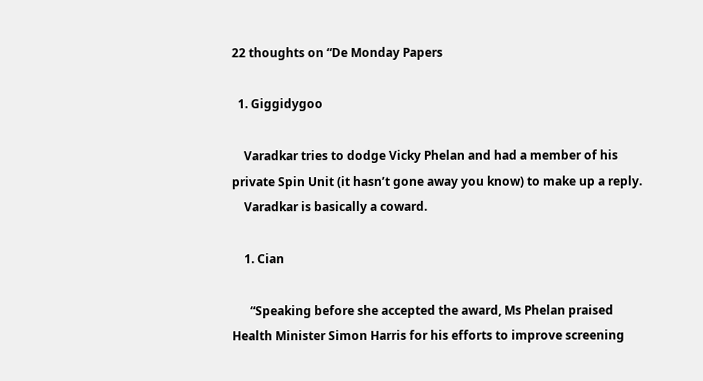22 thoughts on “De Monday Papers

  1. Giggidygoo

    Varadkar tries to dodge Vicky Phelan and had a member of his private Spin Unit (it hasn’t gone away you know) to make up a reply.
    Varadkar is basically a coward.

    1. Cian

      “Speaking before she accepted the award, Ms Phelan praised Health Minister Simon Harris for his efforts to improve screening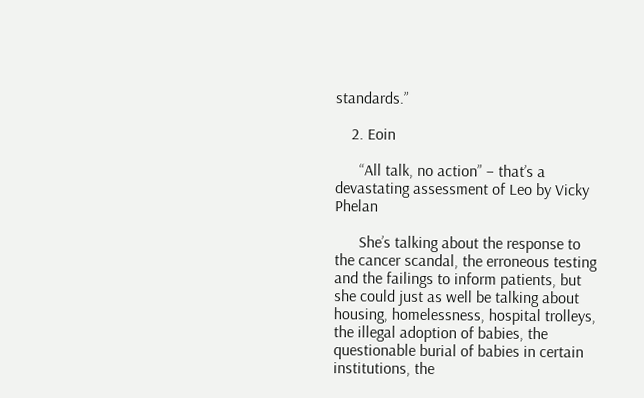standards.”

    2. Eoin

      “All talk, no action” – that’s a devastating assessment of Leo by Vicky Phelan

      She’s talking about the response to the cancer scandal, the erroneous testing and the failings to inform patients, but she could just as well be talking about housing, homelessness, hospital trolleys, the illegal adoption of babies, the questionable burial of babies in certain institutions, the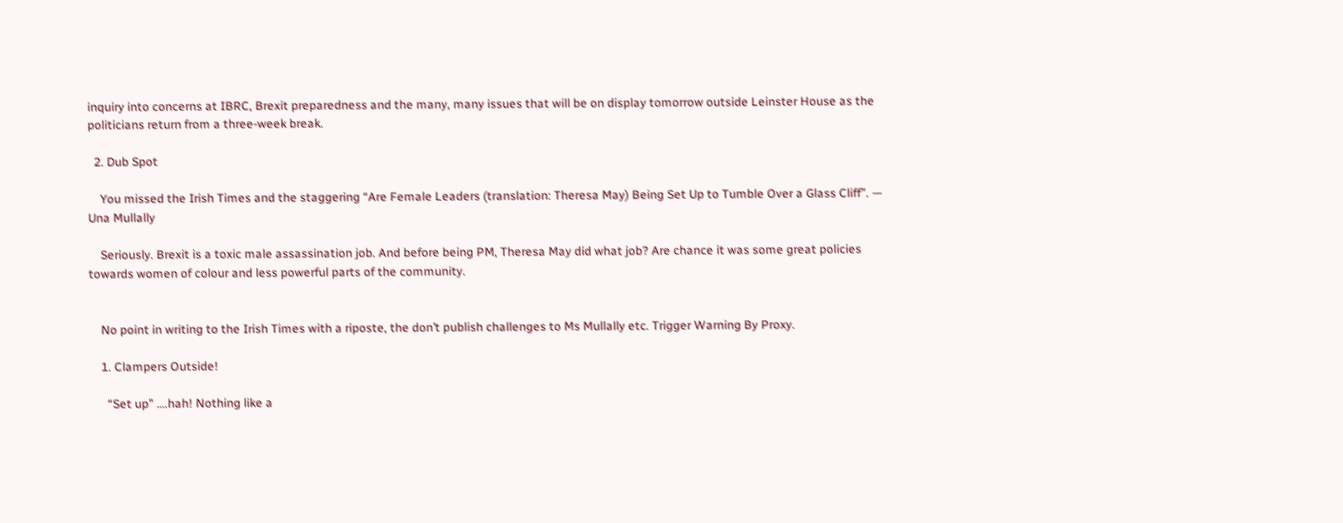inquiry into concerns at IBRC, Brexit preparedness and the many, many issues that will be on display tomorrow outside Leinster House as the politicians return from a three-week break.

  2. Dub Spot

    You missed the Irish Times and the staggering “Are Female Leaders (translation: Theresa May) Being Set Up to Tumble Over a Glass Cliff”. — Una Mullally

    Seriously. Brexit is a toxic male assassination job. And before being PM, Theresa May did what job? Are chance it was some great policies towards women of colour and less powerful parts of the community.


    No point in writing to the Irish Times with a riposte, the don’t publish challenges to Ms Mullally etc. Trigger Warning By Proxy.

    1. Clampers Outside!

      “Set up” ….hah! Nothing like a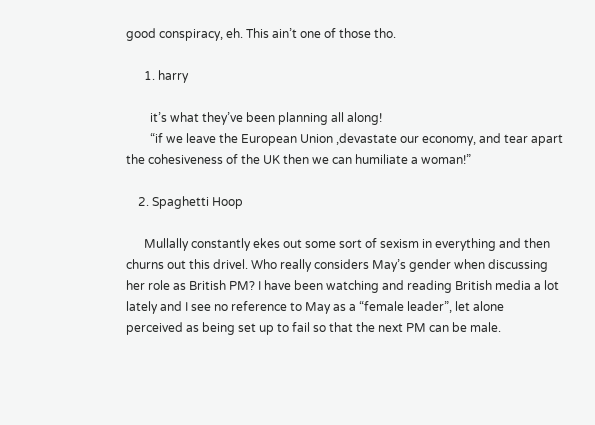good conspiracy, eh. This ain’t one of those tho.

      1. harry

        it’s what they’ve been planning all along!
        “if we leave the European Union ,devastate our economy, and tear apart the cohesiveness of the UK then we can humiliate a woman!”

    2. Spaghetti Hoop

      Mullally constantly ekes out some sort of sexism in everything and then churns out this drivel. Who really considers May’s gender when discussing her role as British PM? I have been watching and reading British media a lot lately and I see no reference to May as a “female leader”, let alone perceived as being set up to fail so that the next PM can be male.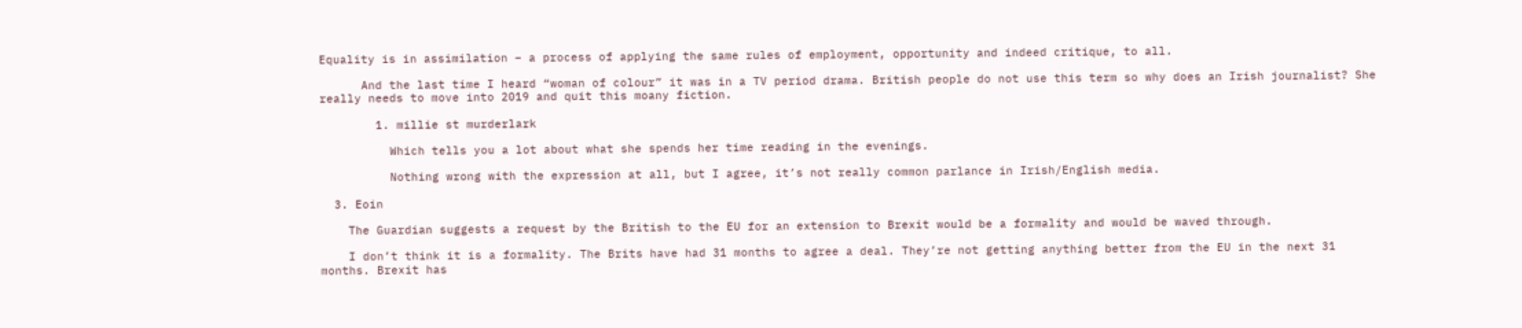Equality is in assimilation – a process of applying the same rules of employment, opportunity and indeed critique, to all.

      And the last time I heard “woman of colour” it was in a TV period drama. British people do not use this term so why does an Irish journalist? She really needs to move into 2019 and quit this moany fiction.

        1. millie st murderlark

          Which tells you a lot about what she spends her time reading in the evenings.

          Nothing wrong with the expression at all, but I agree, it’s not really common parlance in Irish/English media.

  3. Eoin

    The Guardian suggests a request by the British to the EU for an extension to Brexit would be a formality and would be waved through.

    I don’t think it is a formality. The Brits have had 31 months to agree a deal. They’re not getting anything better from the EU in the next 31 months. Brexit has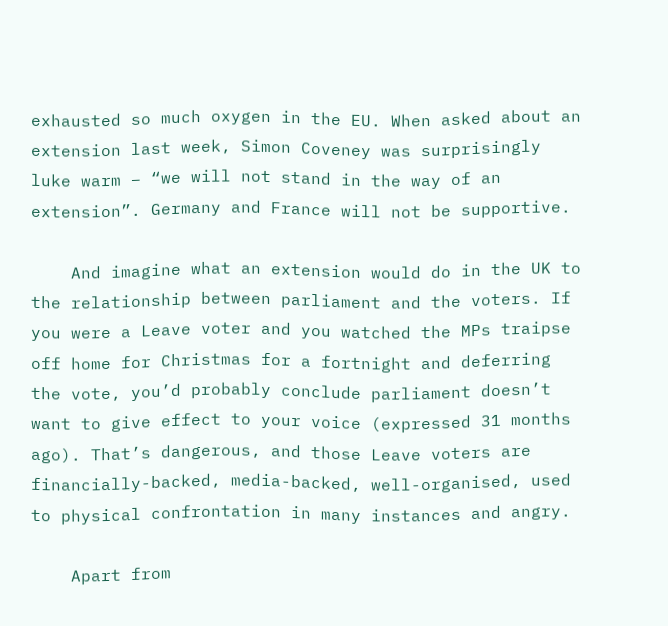exhausted so much oxygen in the EU. When asked about an extension last week, Simon Coveney was surprisingly luke warm – “we will not stand in the way of an extension”. Germany and France will not be supportive.

    And imagine what an extension would do in the UK to the relationship between parliament and the voters. If you were a Leave voter and you watched the MPs traipse off home for Christmas for a fortnight and deferring the vote, you’d probably conclude parliament doesn’t want to give effect to your voice (expressed 31 months ago). That’s dangerous, and those Leave voters are financially-backed, media-backed, well-organised, used to physical confrontation in many instances and angry.

    Apart from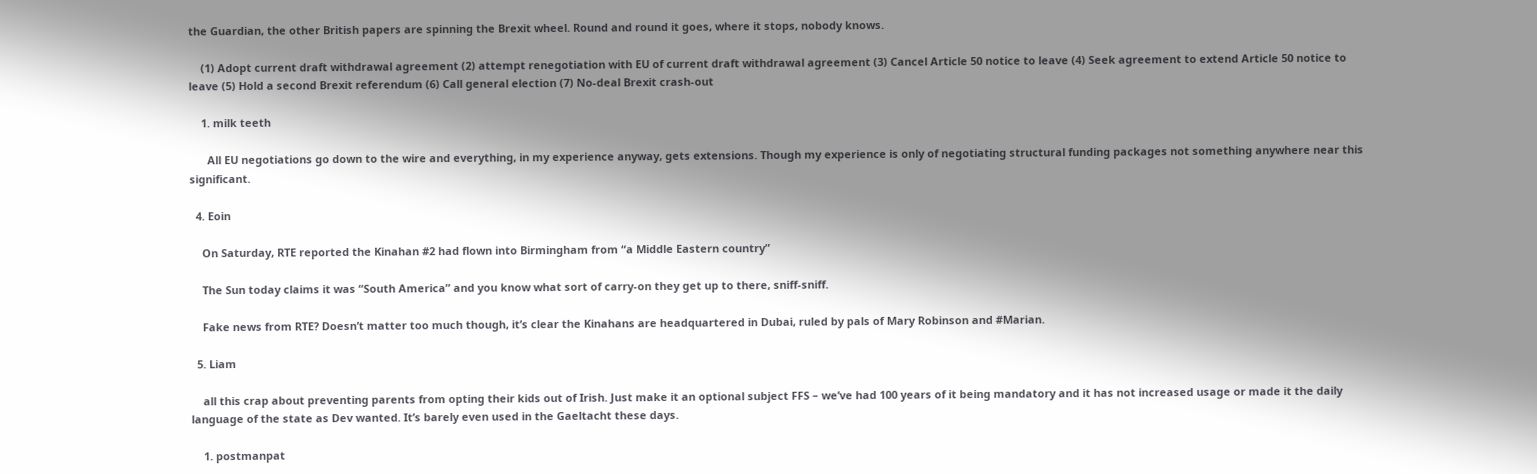the Guardian, the other British papers are spinning the Brexit wheel. Round and round it goes, where it stops, nobody knows.

    (1) Adopt current draft withdrawal agreement (2) attempt renegotiation with EU of current draft withdrawal agreement (3) Cancel Article 50 notice to leave (4) Seek agreement to extend Article 50 notice to leave (5) Hold a second Brexit referendum (6) Call general election (7) No-deal Brexit crash-out

    1. milk teeth

      All EU negotiations go down to the wire and everything, in my experience anyway, gets extensions. Though my experience is only of negotiating structural funding packages not something anywhere near this significant.

  4. Eoin

    On Saturday, RTE reported the Kinahan #2 had flown into Birmingham from “a Middle Eastern country”

    The Sun today claims it was “South America” and you know what sort of carry-on they get up to there, sniff-sniff.

    Fake news from RTE? Doesn’t matter too much though, it’s clear the Kinahans are headquartered in Dubai, ruled by pals of Mary Robinson and #Marian.

  5. Liam

    all this crap about preventing parents from opting their kids out of Irish. Just make it an optional subject FFS – we’ve had 100 years of it being mandatory and it has not increased usage or made it the daily language of the state as Dev wanted. It’s barely even used in the Gaeltacht these days.

    1. postmanpat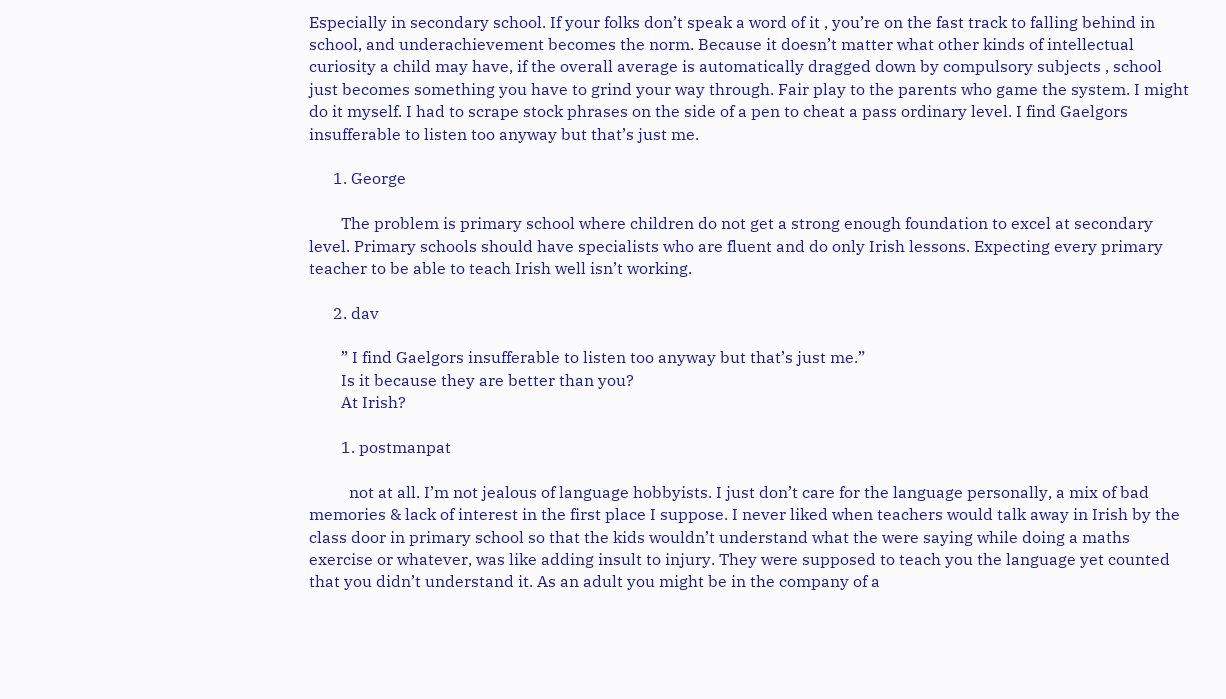Especially in secondary school. If your folks don’t speak a word of it , you’re on the fast track to falling behind in school, and underachievement becomes the norm. Because it doesn’t matter what other kinds of intellectual curiosity a child may have, if the overall average is automatically dragged down by compulsory subjects , school just becomes something you have to grind your way through. Fair play to the parents who game the system. I might do it myself. I had to scrape stock phrases on the side of a pen to cheat a pass ordinary level. I find Gaelgors insufferable to listen too anyway but that’s just me.

      1. George

        The problem is primary school where children do not get a strong enough foundation to excel at secondary level. Primary schools should have specialists who are fluent and do only Irish lessons. Expecting every primary teacher to be able to teach Irish well isn’t working.

      2. dav

        ” I find Gaelgors insufferable to listen too anyway but that’s just me.”
        Is it because they are better than you?
        At Irish?

        1. postmanpat

          not at all. I’m not jealous of language hobbyists. I just don’t care for the language personally, a mix of bad memories & lack of interest in the first place I suppose. I never liked when teachers would talk away in Irish by the class door in primary school so that the kids wouldn’t understand what the were saying while doing a maths exercise or whatever, was like adding insult to injury. They were supposed to teach you the language yet counted that you didn’t understand it. As an adult you might be in the company of a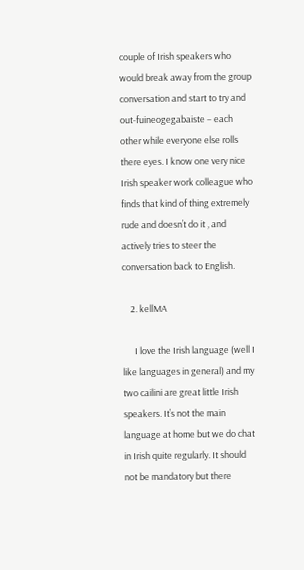couple of Irish speakers who would break away from the group conversation and start to try and out-fuineogegabaiste – each other while everyone else rolls there eyes. I know one very nice Irish speaker work colleague who finds that kind of thing extremely rude and doesn’t do it , and actively tries to steer the conversation back to English.

    2. kellMA

      I love the Irish language (well I like languages in general) and my two cailini are great little Irish speakers. It’s not the main language at home but we do chat in Irish quite regularly. It should not be mandatory but there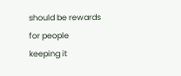should be rewards for people keeping it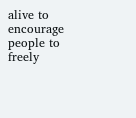alive to encourage people to freely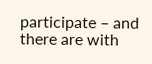participate – and there are with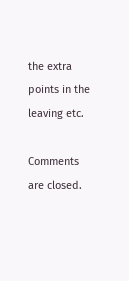the extra points in the leaving etc.

Comments are closed.